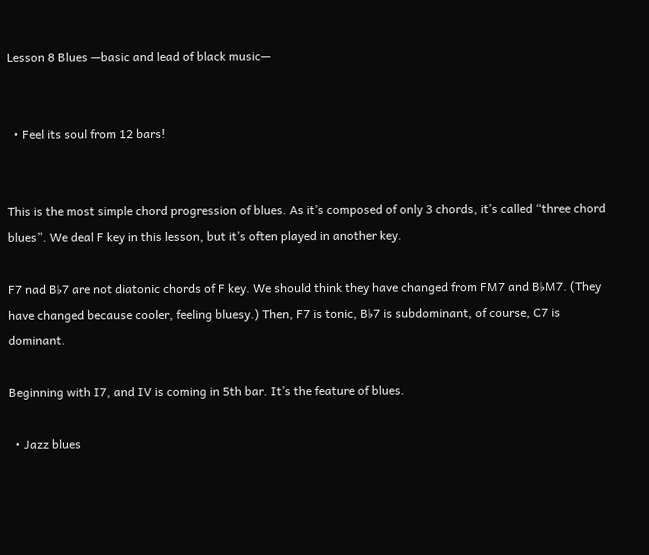Lesson 8 Blues —basic and lead of black music—


  • Feel its soul from 12 bars!


This is the most simple chord progression of blues. As it’s composed of only 3 chords, it’s called “three chord blues”. We deal F key in this lesson, but it’s often played in another key.

F7 nad B♭7 are not diatonic chords of F key. We should think they have changed from FM7 and B♭M7. (They have changed because cooler, feeling bluesy.) Then, F7 is tonic, B♭7 is subdominant, of course, C7 is dominant.

Beginning with I7, and IV is coming in 5th bar. It’s the feature of blues.

  • Jazz blues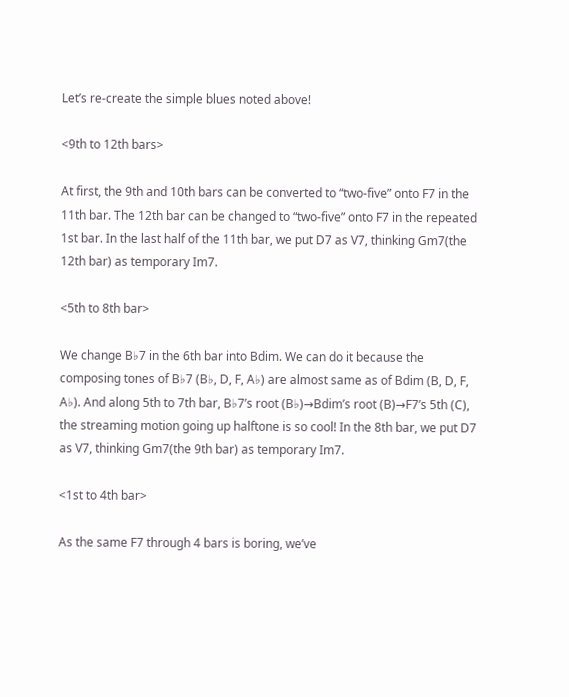Let’s re-create the simple blues noted above!

<9th to 12th bars>

At first, the 9th and 10th bars can be converted to “two-five” onto F7 in the 11th bar. The 12th bar can be changed to “two-five” onto F7 in the repeated 1st bar. In the last half of the 11th bar, we put D7 as V7, thinking Gm7(the 12th bar) as temporary Im7.

<5th to 8th bar>

We change B♭7 in the 6th bar into Bdim. We can do it because the composing tones of B♭7 (B♭, D, F, A♭) are almost same as of Bdim (B, D, F, A♭). And along 5th to 7th bar, B♭7’s root (B♭)→Bdim’s root (B)→F7’s 5th (C), the streaming motion going up halftone is so cool! In the 8th bar, we put D7 as V7, thinking Gm7(the 9th bar) as temporary Im7.

<1st to 4th bar>

As the same F7 through 4 bars is boring, we’ve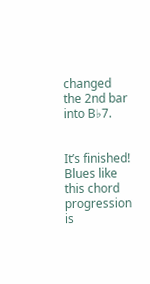changed the 2nd bar into B♭7.


It’s finished! Blues like this chord progression is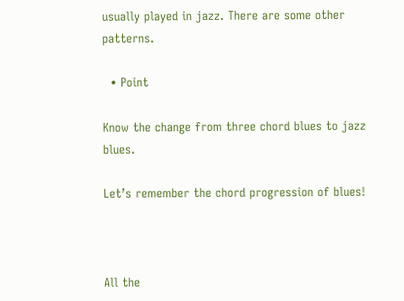usually played in jazz. There are some other patterns.

  • Point

Know the change from three chord blues to jazz blues.

Let’s remember the chord progression of blues!



All the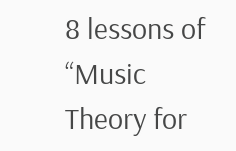8 lessons of “Music Theory for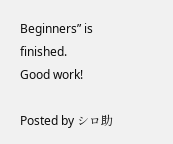Beginners” is finished.
Good work!

Posted by シロ助